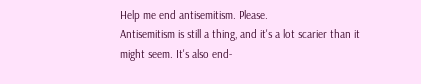Help me end antisemitism. Please.
Antisemitism is still a thing, and it's a lot scarier than it might seem. It's also end-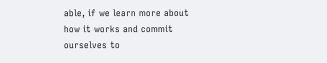able, if we learn more about how it works and commit ourselves to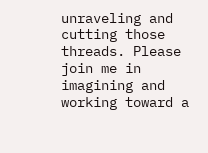unraveling and cutting those threads. Please join me in imagining and working toward a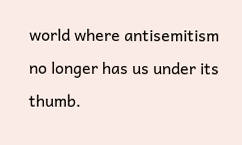world where antisemitism no longer has us under its thumb.